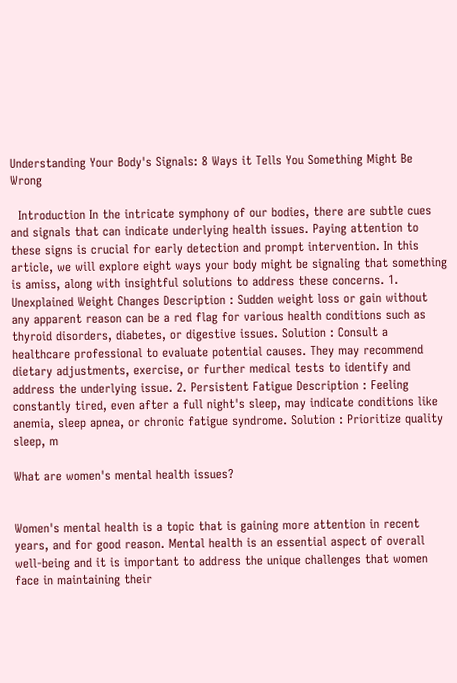Understanding Your Body's Signals: 8 Ways it Tells You Something Might Be Wrong

  Introduction In the intricate symphony of our bodies, there are subtle cues and signals that can indicate underlying health issues. Paying attention to these signs is crucial for early detection and prompt intervention. In this article, we will explore eight ways your body might be signaling that something is amiss, along with insightful solutions to address these concerns. 1. Unexplained Weight Changes Description : Sudden weight loss or gain without any apparent reason can be a red flag for various health conditions such as thyroid disorders, diabetes, or digestive issues. Solution : Consult a healthcare professional to evaluate potential causes. They may recommend dietary adjustments, exercise, or further medical tests to identify and address the underlying issue. 2. Persistent Fatigue Description : Feeling constantly tired, even after a full night's sleep, may indicate conditions like anemia, sleep apnea, or chronic fatigue syndrome. Solution : Prioritize quality sleep, m

What are women's mental health issues?


Women's mental health is a topic that is gaining more attention in recent years, and for good reason. Mental health is an essential aspect of overall well-being and it is important to address the unique challenges that women face in maintaining their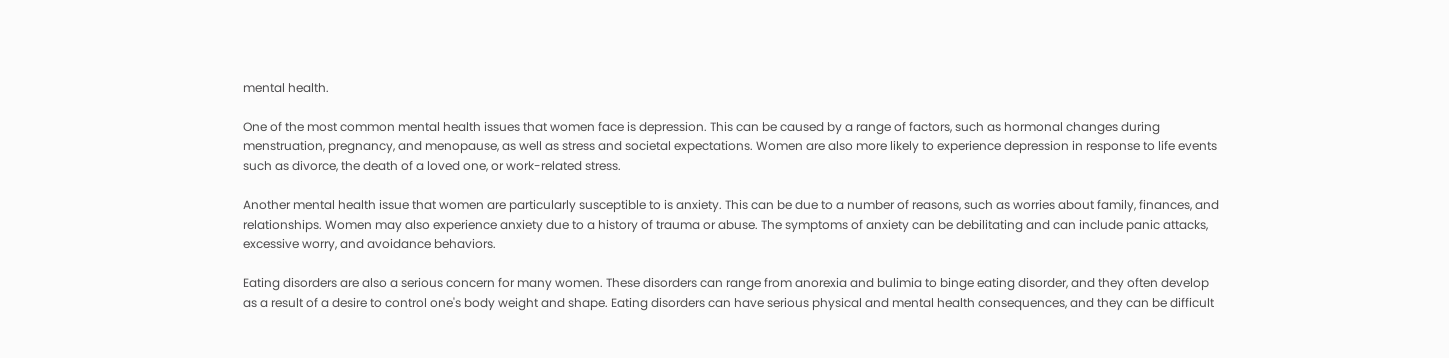mental health.

One of the most common mental health issues that women face is depression. This can be caused by a range of factors, such as hormonal changes during menstruation, pregnancy, and menopause, as well as stress and societal expectations. Women are also more likely to experience depression in response to life events such as divorce, the death of a loved one, or work-related stress.

Another mental health issue that women are particularly susceptible to is anxiety. This can be due to a number of reasons, such as worries about family, finances, and relationships. Women may also experience anxiety due to a history of trauma or abuse. The symptoms of anxiety can be debilitating and can include panic attacks, excessive worry, and avoidance behaviors.

Eating disorders are also a serious concern for many women. These disorders can range from anorexia and bulimia to binge eating disorder, and they often develop as a result of a desire to control one's body weight and shape. Eating disorders can have serious physical and mental health consequences, and they can be difficult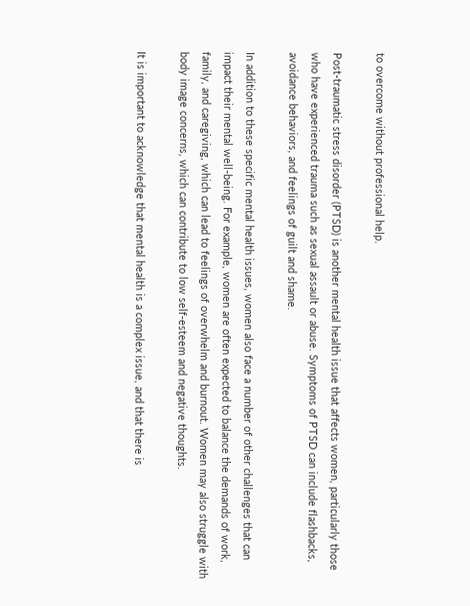to overcome without professional help.

Post-traumatic stress disorder (PTSD) is another mental health issue that affects women, particularly those who have experienced trauma such as sexual assault or abuse. Symptoms of PTSD can include flashbacks, avoidance behaviors, and feelings of guilt and shame.

In addition to these specific mental health issues, women also face a number of other challenges that can impact their mental well-being. For example, women are often expected to balance the demands of work, family, and caregiving, which can lead to feelings of overwhelm and burnout. Women may also struggle with body image concerns, which can contribute to low self-esteem and negative thoughts.

It is important to acknowledge that mental health is a complex issue, and that there is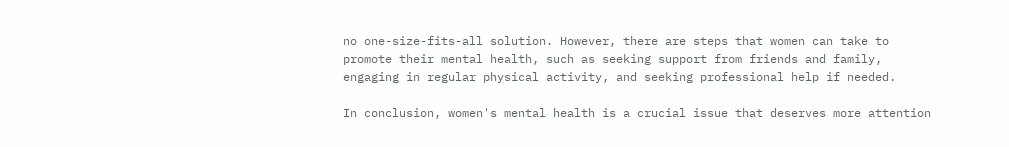no one-size-fits-all solution. However, there are steps that women can take to promote their mental health, such as seeking support from friends and family, engaging in regular physical activity, and seeking professional help if needed.

In conclusion, women's mental health is a crucial issue that deserves more attention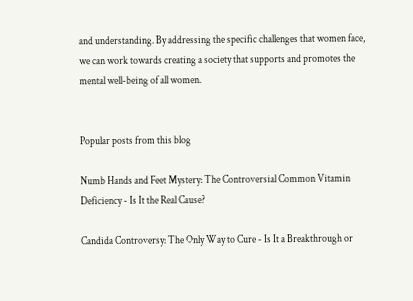and understanding. By addressing the specific challenges that women face, we can work towards creating a society that supports and promotes the mental well-being of all women.


Popular posts from this blog

Numb Hands and Feet Mystery: The Controversial Common Vitamin Deficiency - Is It the Real Cause?

Candida Controversy: The Only Way to Cure - Is It a Breakthrough or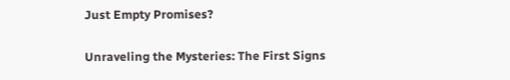Just Empty Promises?

Unraveling the Mysteries: The First Signs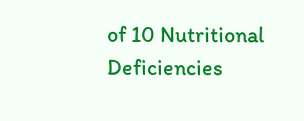of 10 Nutritional Deficiencies